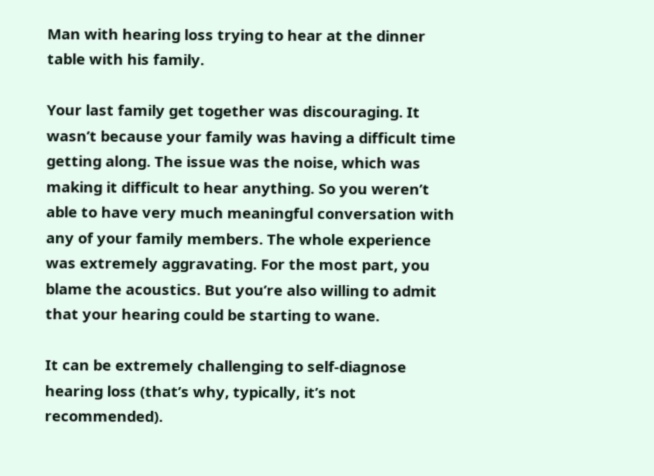Man with hearing loss trying to hear at the dinner table with his family.

Your last family get together was discouraging. It wasn’t because your family was having a difficult time getting along. The issue was the noise, which was making it difficult to hear anything. So you weren’t able to have very much meaningful conversation with any of your family members. The whole experience was extremely aggravating. For the most part, you blame the acoustics. But you’re also willing to admit that your hearing could be starting to wane.

It can be extremely challenging to self-diagnose hearing loss (that’s why, typically, it’s not recommended).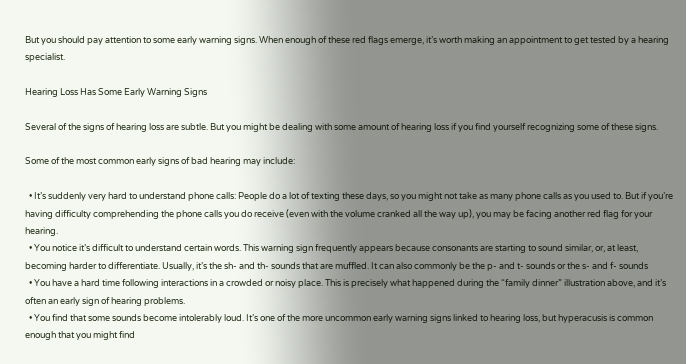But you should pay attention to some early warning signs. When enough of these red flags emerge, it’s worth making an appointment to get tested by a hearing specialist.

Hearing Loss Has Some Early Warning Signs

Several of the signs of hearing loss are subtle. But you might be dealing with some amount of hearing loss if you find yourself recognizing some of these signs.

Some of the most common early signs of bad hearing may include:

  • It’s suddenly very hard to understand phone calls: People do a lot of texting these days, so you might not take as many phone calls as you used to. But if you’re having difficulty comprehending the phone calls you do receive (even with the volume cranked all the way up), you may be facing another red flag for your hearing.
  • You notice it’s difficult to understand certain words. This warning sign frequently appears because consonants are starting to sound similar, or, at least, becoming harder to differentiate. Usually, it’s the sh- and th- sounds that are muffled. It can also commonly be the p- and t- sounds or the s- and f- sounds
  • You have a hard time following interactions in a crowded or noisy place. This is precisely what happened during the “family dinner” illustration above, and it’s often an early sign of hearing problems.
  • You find that some sounds become intolerably loud. It’s one of the more uncommon early warning signs linked to hearing loss, but hyperacusis is common enough that you might find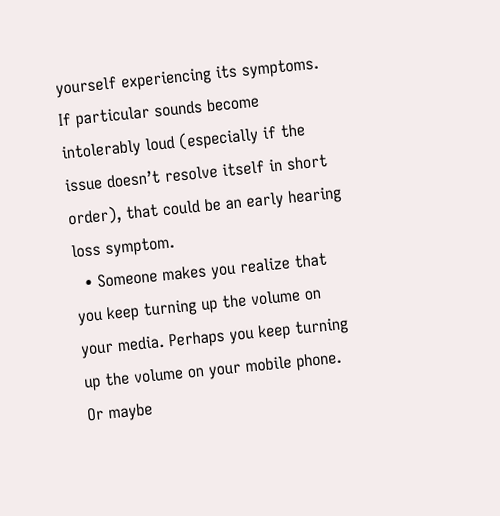yourself experiencing its symptoms. If particular sounds become intolerably loud (especially if the issue doesn’t resolve itself in short order), that could be an early hearing loss symptom.
  • Someone makes you realize that you keep turning up the volume on your media. Perhaps you keep turning up the volume on your mobile phone. Or maybe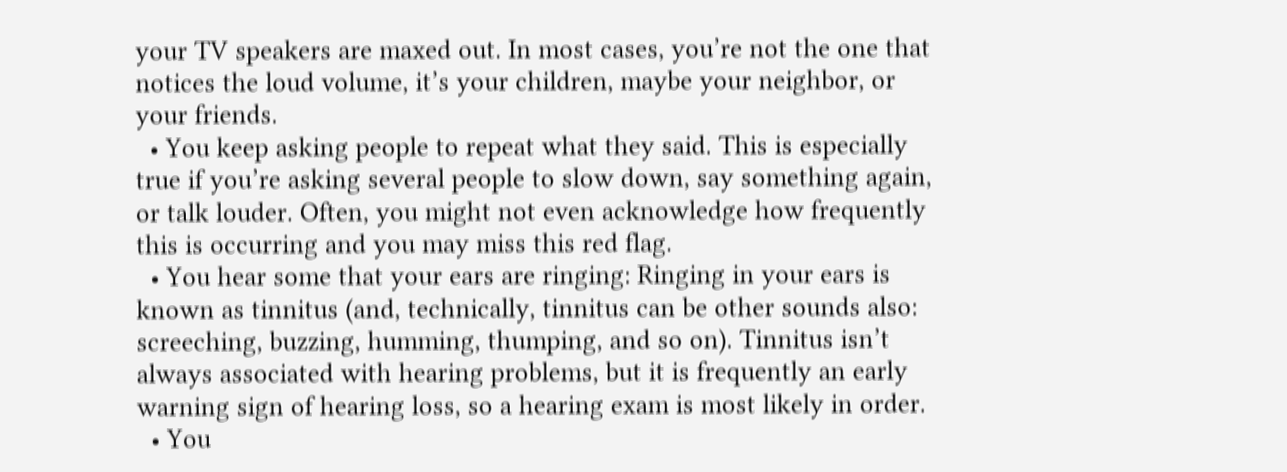your TV speakers are maxed out. In most cases, you’re not the one that notices the loud volume, it’s your children, maybe your neighbor, or your friends.
  • You keep asking people to repeat what they said. This is especially true if you’re asking several people to slow down, say something again, or talk louder. Often, you might not even acknowledge how frequently this is occurring and you may miss this red flag.
  • You hear some that your ears are ringing: Ringing in your ears is known as tinnitus (and, technically, tinnitus can be other sounds also: screeching, buzzing, humming, thumping, and so on). Tinnitus isn’t always associated with hearing problems, but it is frequently an early warning sign of hearing loss, so a hearing exam is most likely in order.
  • You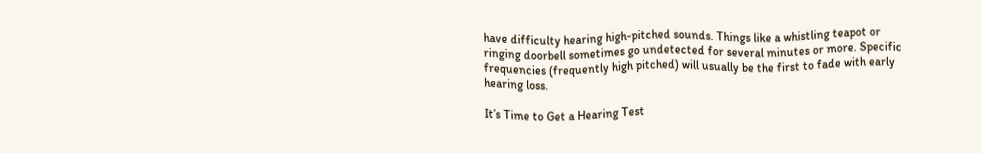have difficulty hearing high-pitched sounds. Things like a whistling teapot or ringing doorbell sometimes go undetected for several minutes or more. Specific frequencies (frequently high pitched) will usually be the first to fade with early hearing loss.

It’s Time to Get a Hearing Test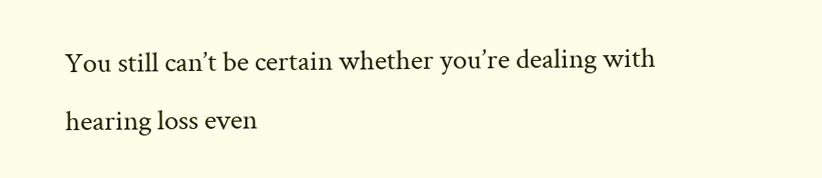You still can’t be certain whether you’re dealing with hearing loss even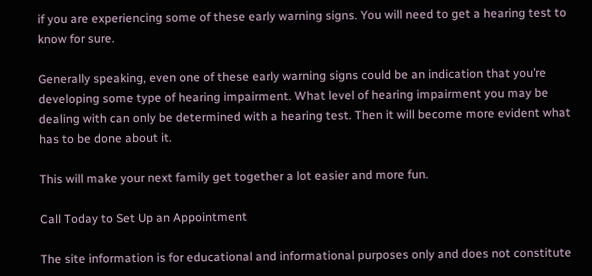if you are experiencing some of these early warning signs. You will need to get a hearing test to know for sure.

Generally speaking, even one of these early warning signs could be an indication that you’re developing some type of hearing impairment. What level of hearing impairment you may be dealing with can only be determined with a hearing test. Then it will become more evident what has to be done about it.

This will make your next family get together a lot easier and more fun.

Call Today to Set Up an Appointment

The site information is for educational and informational purposes only and does not constitute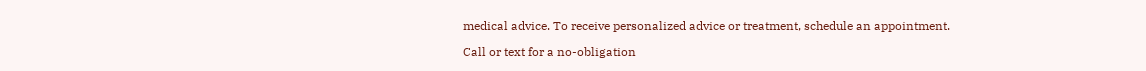medical advice. To receive personalized advice or treatment, schedule an appointment.

Call or text for a no-obligation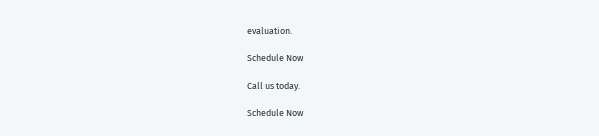evaluation.

Schedule Now

Call us today.

Schedule Now